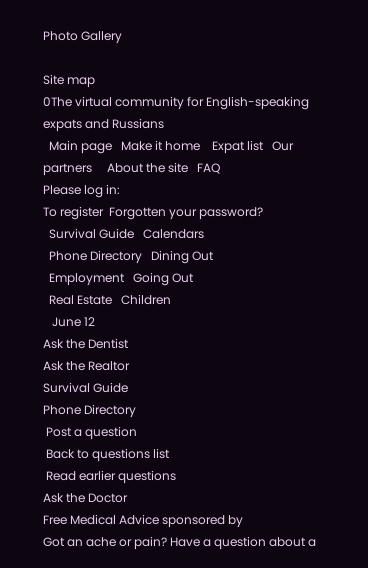Photo Gallery

Site map
0The virtual community for English-speaking expats and Russians
  Main page   Make it home    Expat list   Our partners     About the site   FAQ
Please log in:
To register  Forgotten your password?
  Survival Guide   Calendars
  Phone Directory   Dining Out
  Employment   Going Out
  Real Estate   Children
   June 12
Ask the Dentist
Ask the Realtor
Survival Guide
Phone Directory
 Post a question
 Back to questions list
 Read earlier questions
Ask the Doctor
Free Medical Advice sponsored by
Got an ache or pain? Have a question about a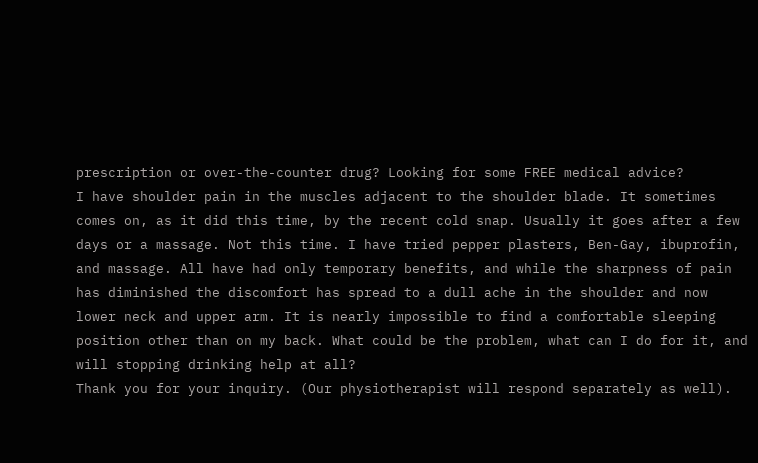prescription or over-the-counter drug? Looking for some FREE medical advice?
I have shoulder pain in the muscles adjacent to the shoulder blade. It sometimes comes on, as it did this time, by the recent cold snap. Usually it goes after a few days or a massage. Not this time. I have tried pepper plasters, Ben-Gay, ibuprofin, and massage. All have had only temporary benefits, and while the sharpness of pain has diminished the discomfort has spread to a dull ache in the shoulder and now lower neck and upper arm. It is nearly impossible to find a comfortable sleeping position other than on my back. What could be the problem, what can I do for it, and will stopping drinking help at all?
Thank you for your inquiry. (Our physiotherapist will respond separately as well).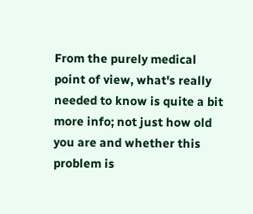From the purely medical point of view, what's really needed to know is quite a bit more info; not just how old you are and whether this problem is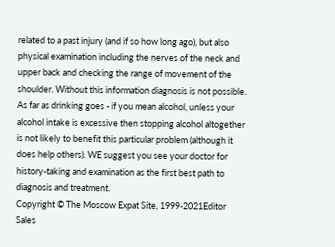related to a past injury (and if so how long ago), but also physical examination including the nerves of the neck and upper back and checking the range of movement of the shoulder. Without this information diagnosis is not possible. As far as drinking goes - if you mean alcohol, unless your alcohol intake is excessive then stopping alcohol altogether is not likely to benefit this particular problem (although it does help others). WE suggest you see your doctor for history-taking and examination as the first best path to diagnosis and treatment.
Copyright © The Moscow Expat Site, 1999-2021Editor  Sales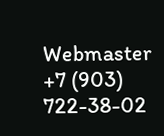Webmaster +7 (903) 722-38-02